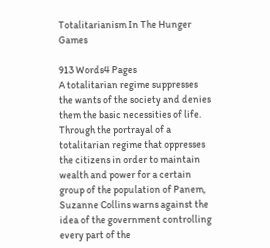Totalitarianism In The Hunger Games

913 Words4 Pages
A totalitarian regime suppresses the wants of the society and denies them the basic necessities of life. Through the portrayal of a totalitarian regime that oppresses the citizens in order to maintain wealth and power for a certain group of the population of Panem, Suzanne Collins warns against the idea of the government controlling every part of the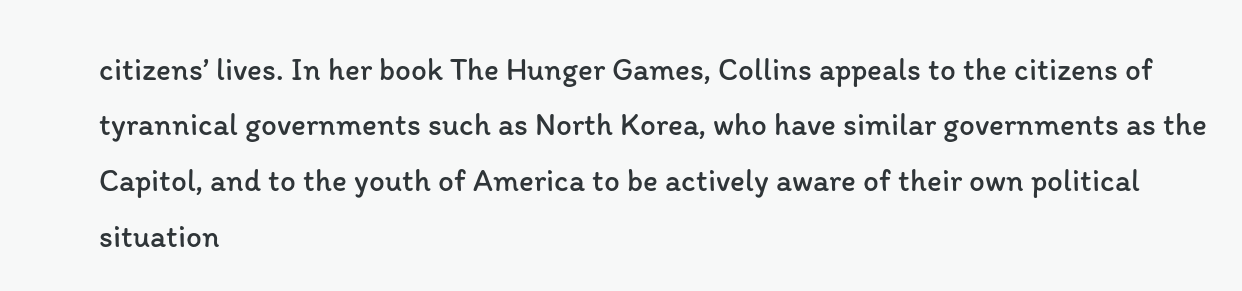citizens’ lives. In her book The Hunger Games, Collins appeals to the citizens of tyrannical governments such as North Korea, who have similar governments as the Capitol, and to the youth of America to be actively aware of their own political situation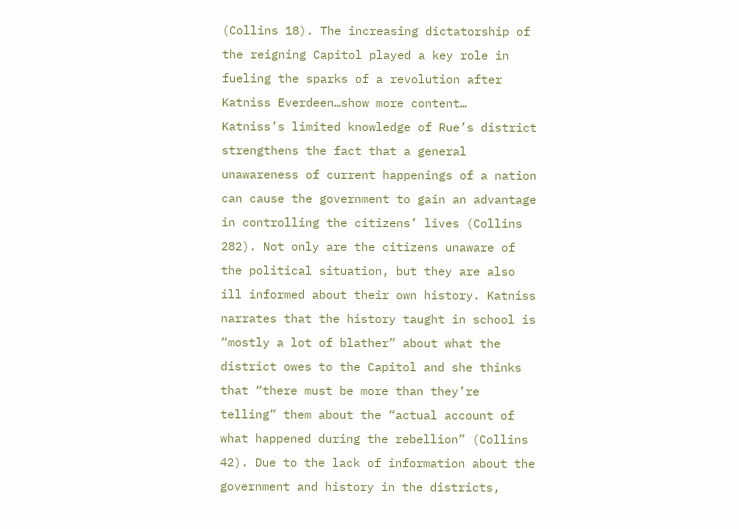(Collins 18). The increasing dictatorship of the reigning Capitol played a key role in fueling the sparks of a revolution after Katniss Everdeen…show more content…
Katniss’s limited knowledge of Rue’s district strengthens the fact that a general unawareness of current happenings of a nation can cause the government to gain an advantage in controlling the citizens’ lives (Collins 282). Not only are the citizens unaware of the political situation, but they are also ill informed about their own history. Katniss narrates that the history taught in school is “mostly a lot of blather” about what the district owes to the Capitol and she thinks that “there must be more than they’re telling” them about the “actual account of what happened during the rebellion” (Collins 42). Due to the lack of information about the government and history in the districts,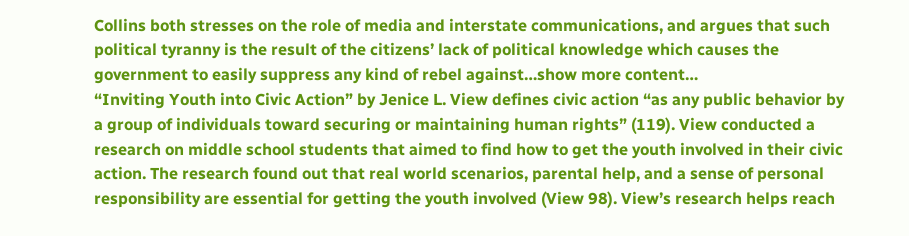Collins both stresses on the role of media and interstate communications, and argues that such political tyranny is the result of the citizens’ lack of political knowledge which causes the government to easily suppress any kind of rebel against…show more content…
“Inviting Youth into Civic Action” by Jenice L. View defines civic action “as any public behavior by a group of individuals toward securing or maintaining human rights” (119). View conducted a research on middle school students that aimed to find how to get the youth involved in their civic action. The research found out that real world scenarios, parental help, and a sense of personal responsibility are essential for getting the youth involved (View 98). View’s research helps reach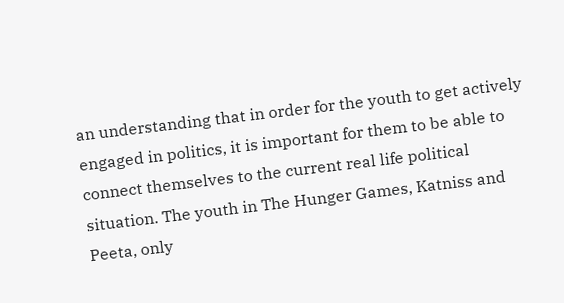an understanding that in order for the youth to get actively engaged in politics, it is important for them to be able to connect themselves to the current real life political situation. The youth in The Hunger Games, Katniss and Peeta, only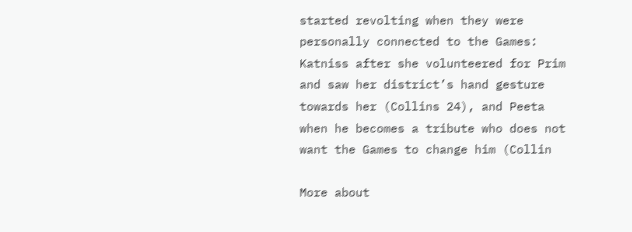started revolting when they were personally connected to the Games: Katniss after she volunteered for Prim and saw her district’s hand gesture towards her (Collins 24), and Peeta when he becomes a tribute who does not want the Games to change him (Collin

More about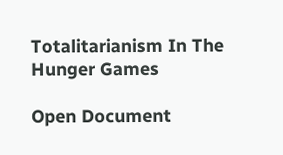Totalitarianism In The Hunger Games

Open Document